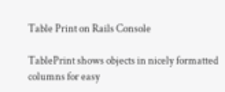Table Print on Rails Console

TablePrint shows objects in nicely formatted columns for easy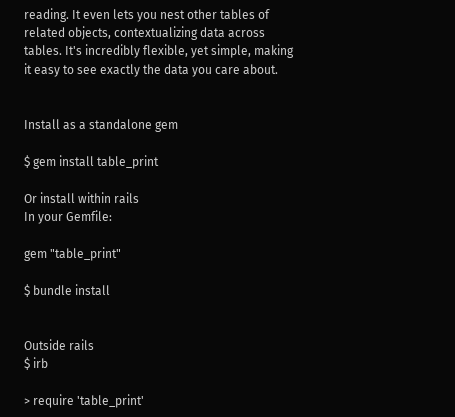reading. It even lets you nest other tables of related objects, contextualizing data across tables. It's incredibly flexible, yet simple, making it easy to see exactly the data you care about.


Install as a standalone gem

$ gem install table_print

Or install within rails
In your Gemfile:

gem "table_print"

$ bundle install


Outside rails
$ irb

> require 'table_print'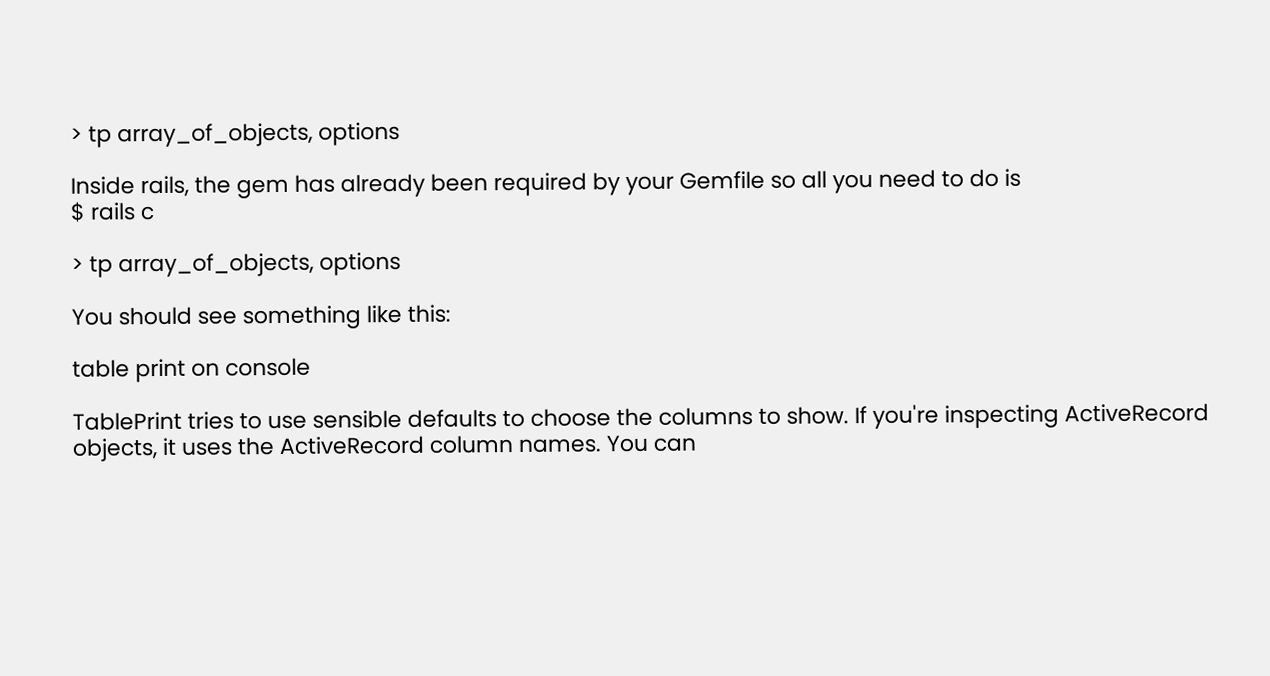> tp array_of_objects, options

Inside rails, the gem has already been required by your Gemfile so all you need to do is
$ rails c

> tp array_of_objects, options

You should see something like this:

table print on console

TablePrint tries to use sensible defaults to choose the columns to show. If you're inspecting ActiveRecord objects, it uses the ActiveRecord column names. You can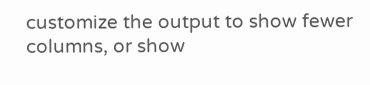customize the output to show fewer columns, or show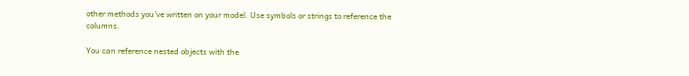other methods you've written on your model. Use symbols or strings to reference the columns.

You can reference nested objects with the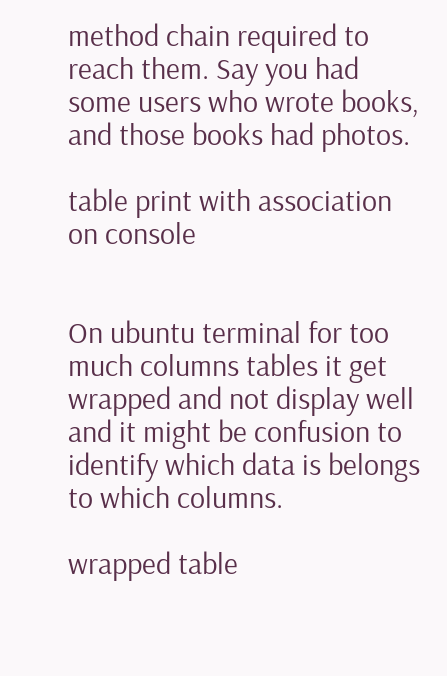method chain required to reach them. Say you had some users who wrote books, and those books had photos.

table print with association on console


On ubuntu terminal for too much columns tables it get wrapped and not display well and it might be confusion to identify which data is belongs to which columns.

wrapped table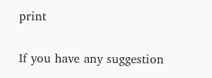print

If you have any suggestion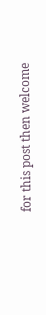for this post then welcome